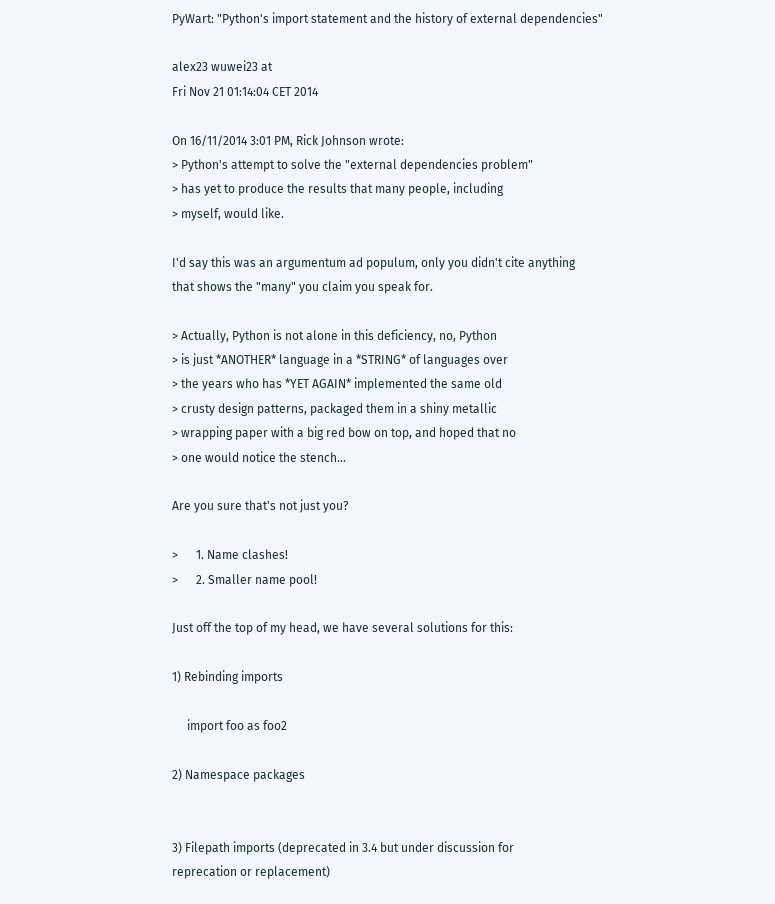PyWart: "Python's import statement and the history of external dependencies"

alex23 wuwei23 at
Fri Nov 21 01:14:04 CET 2014

On 16/11/2014 3:01 PM, Rick Johnson wrote:
> Python's attempt to solve the "external dependencies problem"
> has yet to produce the results that many people, including
> myself, would like.

I'd say this was an argumentum ad populum, only you didn't cite anything
that shows the "many" you claim you speak for.

> Actually, Python is not alone in this deficiency, no, Python
> is just *ANOTHER* language in a *STRING* of languages over
> the years who has *YET AGAIN* implemented the same old
> crusty design patterns, packaged them in a shiny metallic
> wrapping paper with a big red bow on top, and hoped that no
> one would notice the stench...

Are you sure that's not just you?

>      1. Name clashes!
>      2. Smaller name pool!

Just off the top of my head, we have several solutions for this:

1) Rebinding imports

     import foo as foo2

2) Namespace packages


3) Filepath imports (deprecated in 3.4 but under discussion for
reprecation or replacement)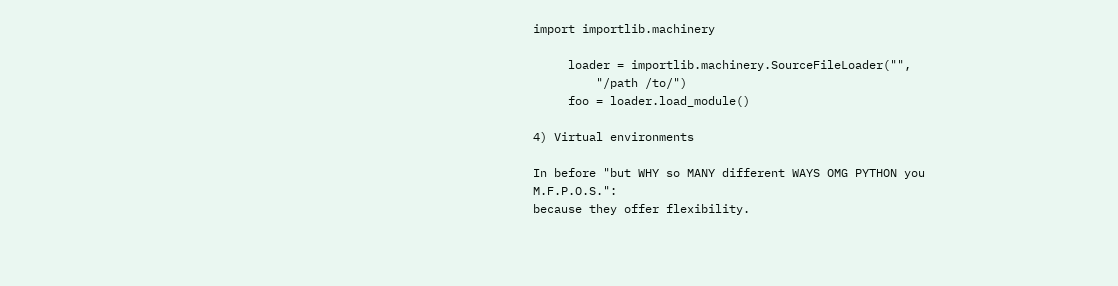import importlib.machinery

     loader = importlib.machinery.SourceFileLoader("",
         "/path /to/")
     foo = loader.load_module()

4) Virtual environments

In before "but WHY so MANY different WAYS OMG PYTHON you M.F.P.O.S.":
because they offer flexibility.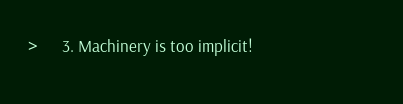>      3. Machinery is too implicit!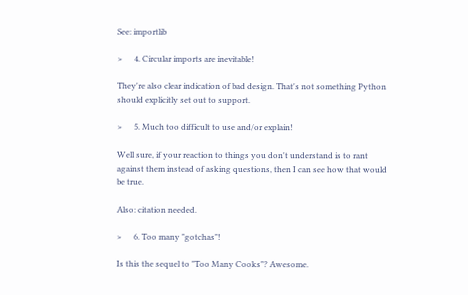See: importlib

>      4. Circular imports are inevitable!

They're also clear indication of bad design. That's not something Python
should explicitly set out to support.

>      5. Much too difficult to use and/or explain!

Well sure, if your reaction to things you don't understand is to rant
against them instead of asking questions, then I can see how that would
be true.

Also: citation needed.

>      6. Too many "gotchas"!

Is this the sequel to "Too Many Cooks"? Awesome.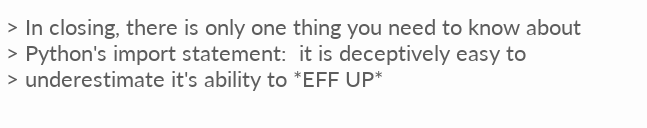> In closing, there is only one thing you need to know about
> Python's import statement:  it is deceptively easy to
> underestimate it's ability to *EFF UP*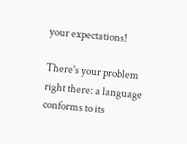your expectations!

There's your problem right there: a language conforms to its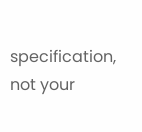specification, not your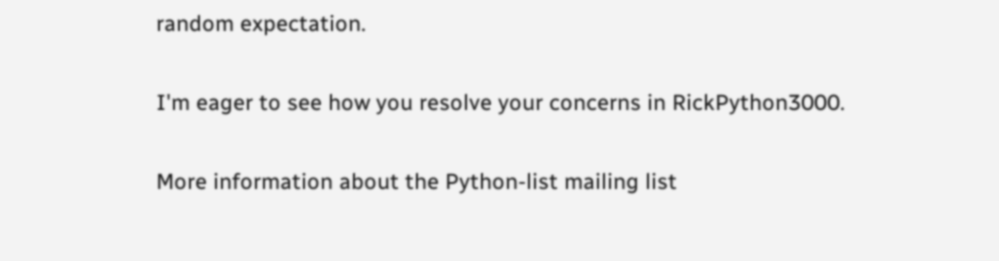random expectation.

I'm eager to see how you resolve your concerns in RickPython3000.

More information about the Python-list mailing list